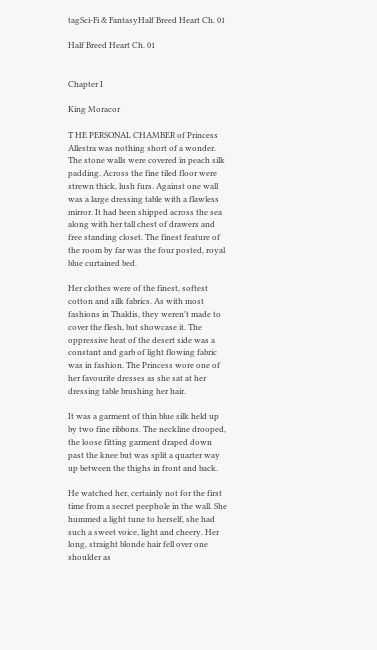tagSci-Fi & FantasyHalf Breed Heart Ch. 01

Half Breed Heart Ch. 01


Chapter I

King Moracor

T HE PERSONAL CHAMBER of Princess Allestra was nothing short of a wonder. The stone walls were covered in peach silk padding. Across the fine tiled floor were strewn thick, lush furs. Against one wall was a large dressing table with a flawless mirror. It had been shipped across the sea along with her tall chest of drawers and free standing closet. The finest feature of the room by far was the four posted, royal blue curtained bed.

Her clothes were of the finest, softest cotton and silk fabrics. As with most fashions in Thaldis, they weren't made to cover the flesh, but showcase it. The oppressive heat of the desert side was a constant and garb of light flowing fabric was in fashion. The Princess wore one of her favourite dresses as she sat at her dressing table brushing her hair.

It was a garment of thin blue silk held up by two fine ribbons. The neckline drooped, the loose fitting garment draped down past the knee but was split a quarter way up between the thighs in front and back.

He watched her, certainly not for the first time from a secret peephole in the wall. She hummed a light tune to herself, she had such a sweet voice, light and cheery. Her long, straight blonde hair fell over one shoulder as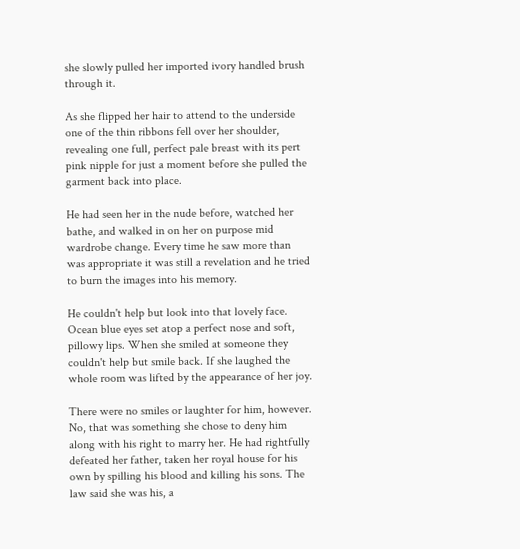she slowly pulled her imported ivory handled brush through it.

As she flipped her hair to attend to the underside one of the thin ribbons fell over her shoulder, revealing one full, perfect pale breast with its pert pink nipple for just a moment before she pulled the garment back into place.

He had seen her in the nude before, watched her bathe, and walked in on her on purpose mid wardrobe change. Every time he saw more than was appropriate it was still a revelation and he tried to burn the images into his memory.

He couldn't help but look into that lovely face. Ocean blue eyes set atop a perfect nose and soft, pillowy lips. When she smiled at someone they couldn't help but smile back. If she laughed the whole room was lifted by the appearance of her joy.

There were no smiles or laughter for him, however. No, that was something she chose to deny him along with his right to marry her. He had rightfully defeated her father, taken her royal house for his own by spilling his blood and killing his sons. The law said she was his, a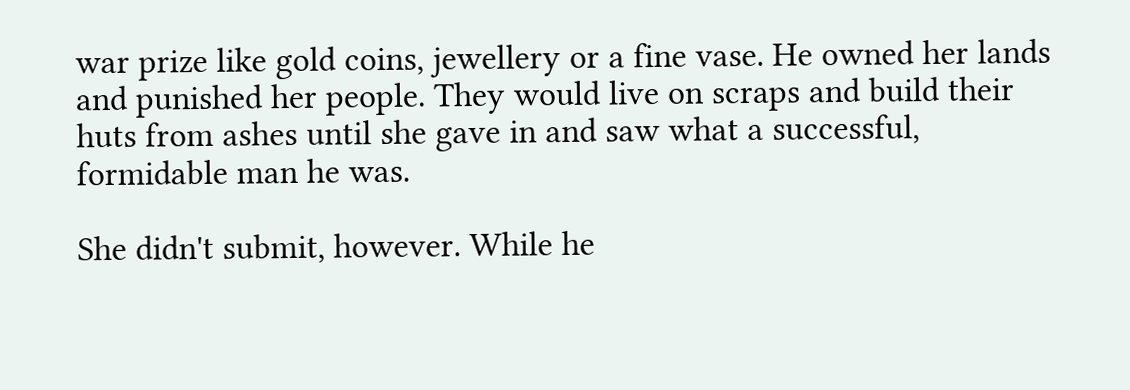war prize like gold coins, jewellery or a fine vase. He owned her lands and punished her people. They would live on scraps and build their huts from ashes until she gave in and saw what a successful, formidable man he was.

She didn't submit, however. While he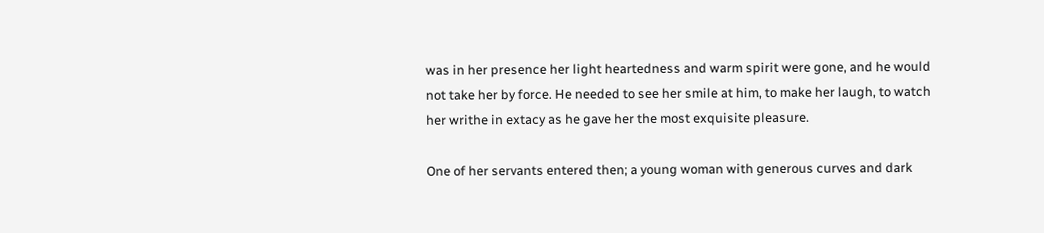was in her presence her light heartedness and warm spirit were gone, and he would not take her by force. He needed to see her smile at him, to make her laugh, to watch her writhe in extacy as he gave her the most exquisite pleasure.

One of her servants entered then; a young woman with generous curves and dark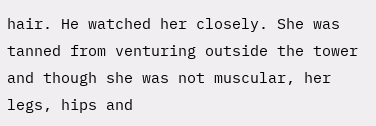hair. He watched her closely. She was tanned from venturing outside the tower and though she was not muscular, her legs, hips and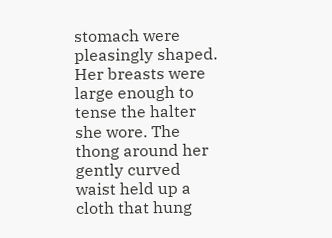stomach were pleasingly shaped. Her breasts were large enough to tense the halter she wore. The thong around her gently curved waist held up a cloth that hung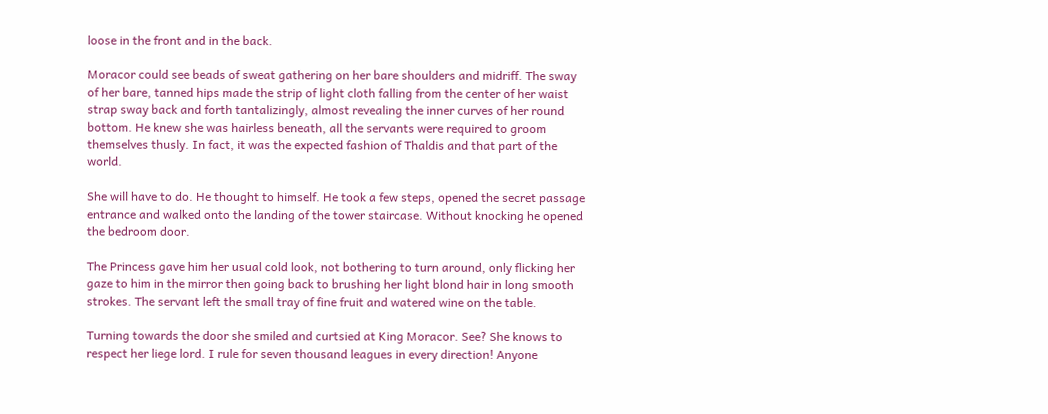loose in the front and in the back.

Moracor could see beads of sweat gathering on her bare shoulders and midriff. The sway of her bare, tanned hips made the strip of light cloth falling from the center of her waist strap sway back and forth tantalizingly, almost revealing the inner curves of her round bottom. He knew she was hairless beneath, all the servants were required to groom themselves thusly. In fact, it was the expected fashion of Thaldis and that part of the world.

She will have to do. He thought to himself. He took a few steps, opened the secret passage entrance and walked onto the landing of the tower staircase. Without knocking he opened the bedroom door.

The Princess gave him her usual cold look, not bothering to turn around, only flicking her gaze to him in the mirror then going back to brushing her light blond hair in long smooth strokes. The servant left the small tray of fine fruit and watered wine on the table.

Turning towards the door she smiled and curtsied at King Moracor. See? She knows to respect her liege lord. I rule for seven thousand leagues in every direction! Anyone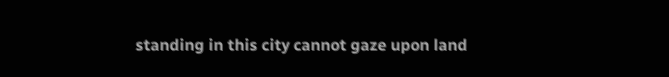standing in this city cannot gaze upon land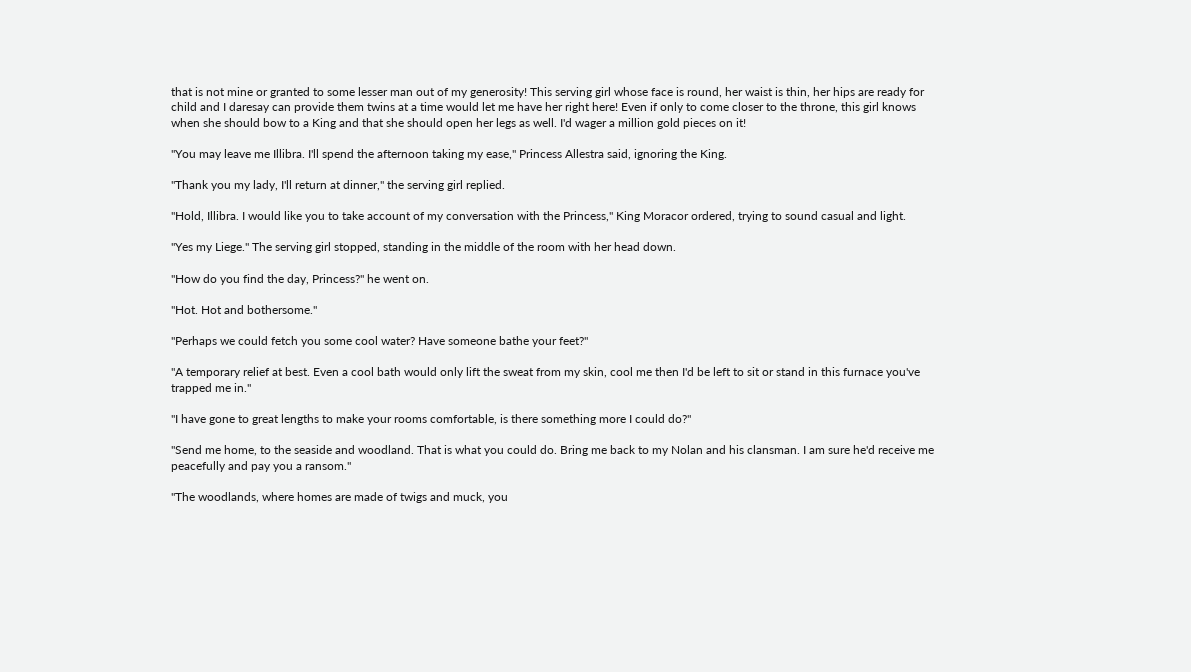that is not mine or granted to some lesser man out of my generosity! This serving girl whose face is round, her waist is thin, her hips are ready for child and I daresay can provide them twins at a time would let me have her right here! Even if only to come closer to the throne, this girl knows when she should bow to a King and that she should open her legs as well. I'd wager a million gold pieces on it!

"You may leave me Illibra. I'll spend the afternoon taking my ease," Princess Allestra said, ignoring the King.

"Thank you my lady, I'll return at dinner," the serving girl replied.

"Hold, Illibra. I would like you to take account of my conversation with the Princess," King Moracor ordered, trying to sound casual and light.

"Yes my Liege." The serving girl stopped, standing in the middle of the room with her head down.

"How do you find the day, Princess?" he went on.

"Hot. Hot and bothersome."

"Perhaps we could fetch you some cool water? Have someone bathe your feet?"

"A temporary relief at best. Even a cool bath would only lift the sweat from my skin, cool me then I'd be left to sit or stand in this furnace you've trapped me in."

"I have gone to great lengths to make your rooms comfortable, is there something more I could do?"

"Send me home, to the seaside and woodland. That is what you could do. Bring me back to my Nolan and his clansman. I am sure he'd receive me peacefully and pay you a ransom."

"The woodlands, where homes are made of twigs and muck, you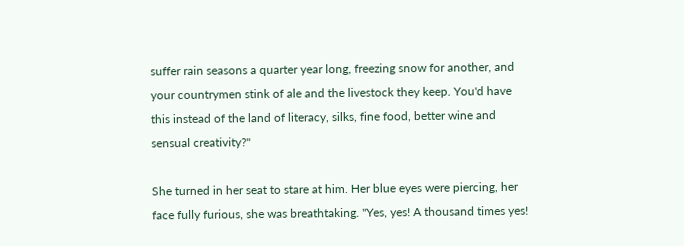suffer rain seasons a quarter year long, freezing snow for another, and your countrymen stink of ale and the livestock they keep. You'd have this instead of the land of literacy, silks, fine food, better wine and sensual creativity?"

She turned in her seat to stare at him. Her blue eyes were piercing, her face fully furious, she was breathtaking. "Yes, yes! A thousand times yes!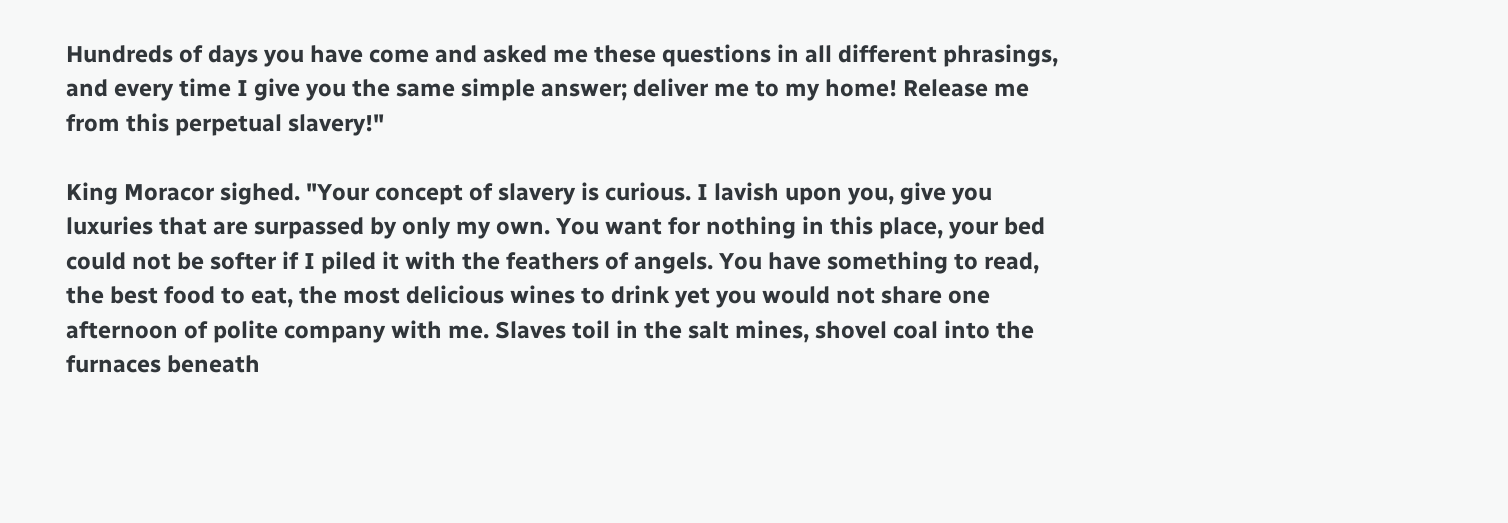Hundreds of days you have come and asked me these questions in all different phrasings, and every time I give you the same simple answer; deliver me to my home! Release me from this perpetual slavery!"

King Moracor sighed. "Your concept of slavery is curious. I lavish upon you, give you luxuries that are surpassed by only my own. You want for nothing in this place, your bed could not be softer if I piled it with the feathers of angels. You have something to read, the best food to eat, the most delicious wines to drink yet you would not share one afternoon of polite company with me. Slaves toil in the salt mines, shovel coal into the furnaces beneath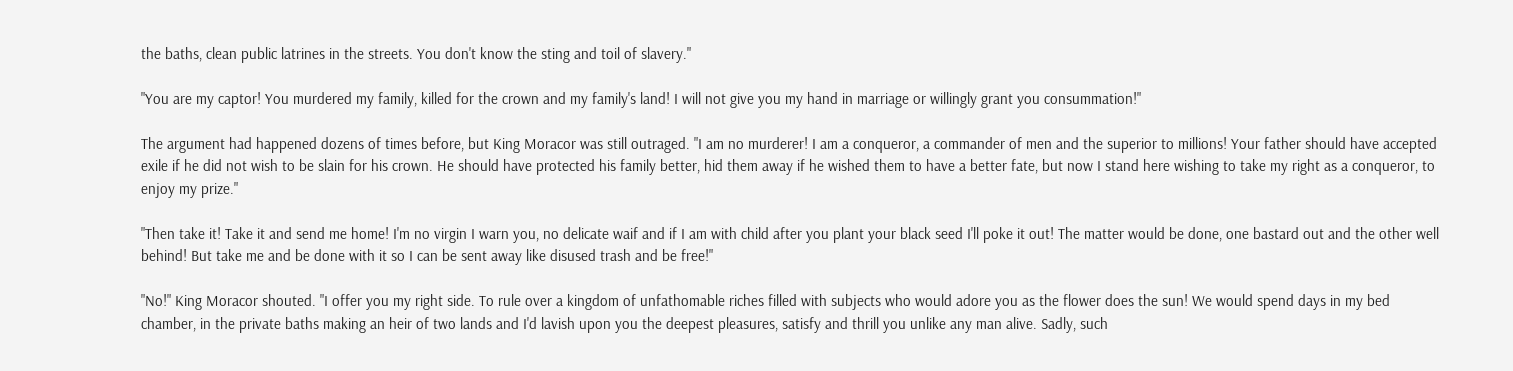the baths, clean public latrines in the streets. You don't know the sting and toil of slavery."

"You are my captor! You murdered my family, killed for the crown and my family's land! I will not give you my hand in marriage or willingly grant you consummation!"

The argument had happened dozens of times before, but King Moracor was still outraged. "I am no murderer! I am a conqueror, a commander of men and the superior to millions! Your father should have accepted exile if he did not wish to be slain for his crown. He should have protected his family better, hid them away if he wished them to have a better fate, but now I stand here wishing to take my right as a conqueror, to enjoy my prize."

"Then take it! Take it and send me home! I'm no virgin I warn you, no delicate waif and if I am with child after you plant your black seed I'll poke it out! The matter would be done, one bastard out and the other well behind! But take me and be done with it so I can be sent away like disused trash and be free!"

"No!" King Moracor shouted. "I offer you my right side. To rule over a kingdom of unfathomable riches filled with subjects who would adore you as the flower does the sun! We would spend days in my bed chamber, in the private baths making an heir of two lands and I'd lavish upon you the deepest pleasures, satisfy and thrill you unlike any man alive. Sadly, such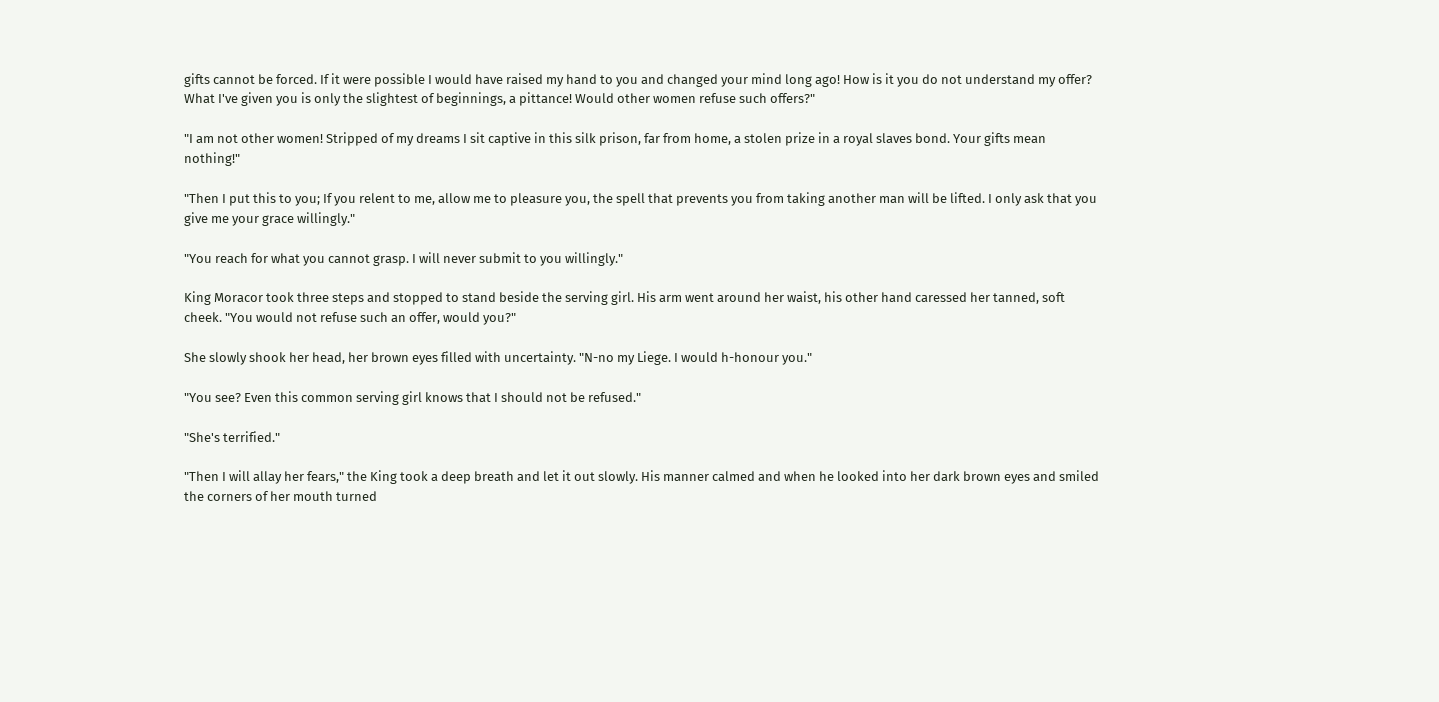gifts cannot be forced. If it were possible I would have raised my hand to you and changed your mind long ago! How is it you do not understand my offer? What I've given you is only the slightest of beginnings, a pittance! Would other women refuse such offers?"

"I am not other women! Stripped of my dreams I sit captive in this silk prison, far from home, a stolen prize in a royal slaves bond. Your gifts mean nothing!"

"Then I put this to you; If you relent to me, allow me to pleasure you, the spell that prevents you from taking another man will be lifted. I only ask that you give me your grace willingly."

"You reach for what you cannot grasp. I will never submit to you willingly."

King Moracor took three steps and stopped to stand beside the serving girl. His arm went around her waist, his other hand caressed her tanned, soft cheek. "You would not refuse such an offer, would you?"

She slowly shook her head, her brown eyes filled with uncertainty. "N-no my Liege. I would h-honour you."

"You see? Even this common serving girl knows that I should not be refused."

"She's terrified."

"Then I will allay her fears," the King took a deep breath and let it out slowly. His manner calmed and when he looked into her dark brown eyes and smiled the corners of her mouth turned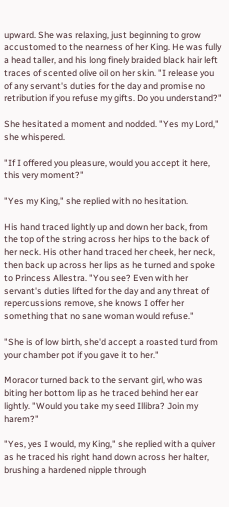upward. She was relaxing, just beginning to grow accustomed to the nearness of her King. He was fully a head taller, and his long finely braided black hair left traces of scented olive oil on her skin. "I release you of any servant's duties for the day and promise no retribution if you refuse my gifts. Do you understand?"

She hesitated a moment and nodded. "Yes my Lord," she whispered.

"If I offered you pleasure, would you accept it here, this very moment?"

"Yes my King," she replied with no hesitation.

His hand traced lightly up and down her back, from the top of the string across her hips to the back of her neck. His other hand traced her cheek, her neck, then back up across her lips as he turned and spoke to Princess Allestra. "You see? Even with her servant's duties lifted for the day and any threat of repercussions remove, she knows I offer her something that no sane woman would refuse."

"She is of low birth, she'd accept a roasted turd from your chamber pot if you gave it to her."

Moracor turned back to the servant girl, who was biting her bottom lip as he traced behind her ear lightly. "Would you take my seed Illibra? Join my harem?"

"Yes, yes I would, my King," she replied with a quiver as he traced his right hand down across her halter, brushing a hardened nipple through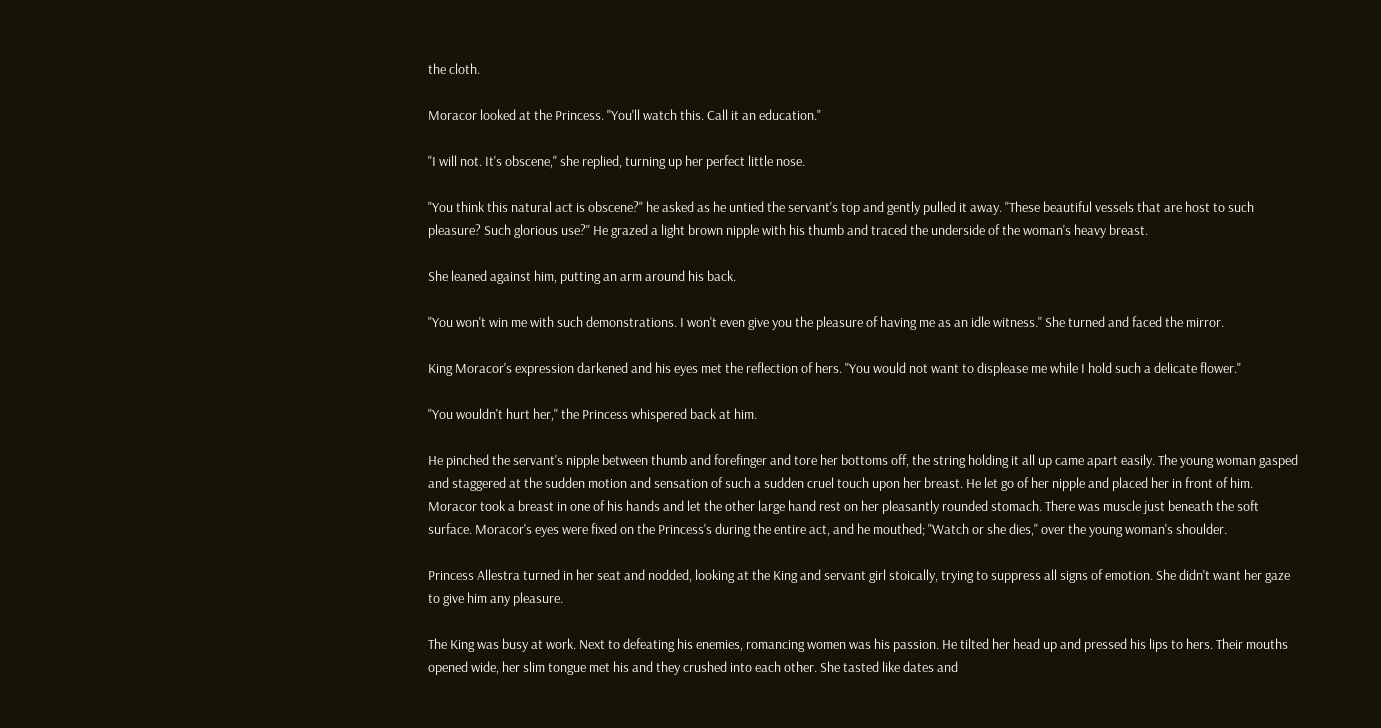the cloth.

Moracor looked at the Princess. "You'll watch this. Call it an education."

"I will not. It's obscene," she replied, turning up her perfect little nose.

"You think this natural act is obscene?" he asked as he untied the servant's top and gently pulled it away. "These beautiful vessels that are host to such pleasure? Such glorious use?" He grazed a light brown nipple with his thumb and traced the underside of the woman's heavy breast.

She leaned against him, putting an arm around his back.

"You won't win me with such demonstrations. I won't even give you the pleasure of having me as an idle witness." She turned and faced the mirror.

King Moracor's expression darkened and his eyes met the reflection of hers. "You would not want to displease me while I hold such a delicate flower."

"You wouldn't hurt her," the Princess whispered back at him.

He pinched the servant's nipple between thumb and forefinger and tore her bottoms off, the string holding it all up came apart easily. The young woman gasped and staggered at the sudden motion and sensation of such a sudden cruel touch upon her breast. He let go of her nipple and placed her in front of him. Moracor took a breast in one of his hands and let the other large hand rest on her pleasantly rounded stomach. There was muscle just beneath the soft surface. Moracor's eyes were fixed on the Princess's during the entire act, and he mouthed; "Watch or she dies," over the young woman's shoulder.

Princess Allestra turned in her seat and nodded, looking at the King and servant girl stoically, trying to suppress all signs of emotion. She didn't want her gaze to give him any pleasure.

The King was busy at work. Next to defeating his enemies, romancing women was his passion. He tilted her head up and pressed his lips to hers. Their mouths opened wide, her slim tongue met his and they crushed into each other. She tasted like dates and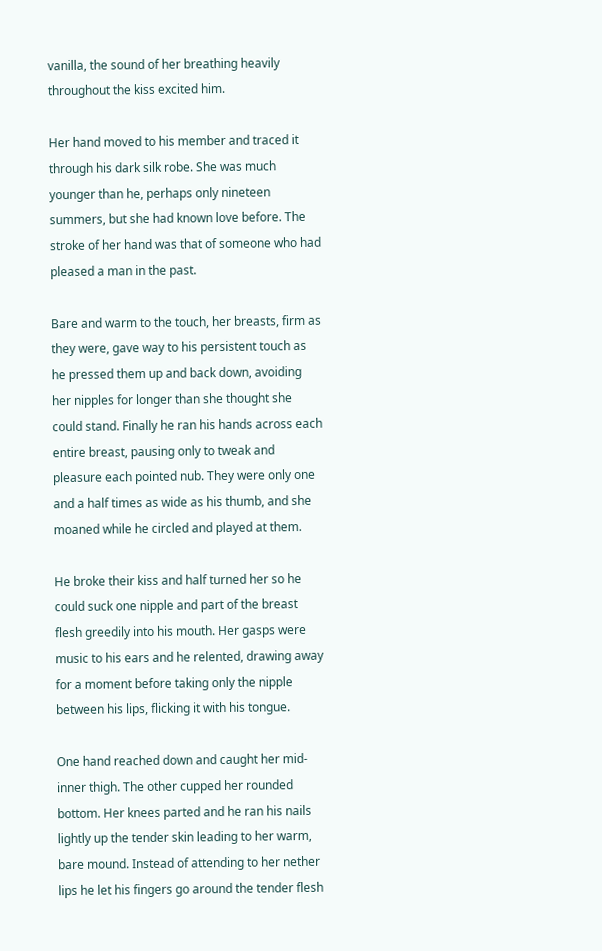vanilla, the sound of her breathing heavily throughout the kiss excited him.

Her hand moved to his member and traced it through his dark silk robe. She was much younger than he, perhaps only nineteen summers, but she had known love before. The stroke of her hand was that of someone who had pleased a man in the past.

Bare and warm to the touch, her breasts, firm as they were, gave way to his persistent touch as he pressed them up and back down, avoiding her nipples for longer than she thought she could stand. Finally he ran his hands across each entire breast, pausing only to tweak and pleasure each pointed nub. They were only one and a half times as wide as his thumb, and she moaned while he circled and played at them.

He broke their kiss and half turned her so he could suck one nipple and part of the breast flesh greedily into his mouth. Her gasps were music to his ears and he relented, drawing away for a moment before taking only the nipple between his lips, flicking it with his tongue.

One hand reached down and caught her mid-inner thigh. The other cupped her rounded bottom. Her knees parted and he ran his nails lightly up the tender skin leading to her warm, bare mound. Instead of attending to her nether lips he let his fingers go around the tender flesh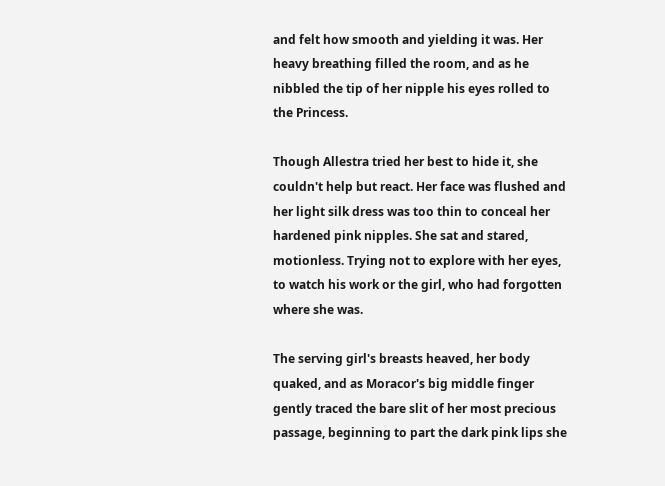and felt how smooth and yielding it was. Her heavy breathing filled the room, and as he nibbled the tip of her nipple his eyes rolled to the Princess.

Though Allestra tried her best to hide it, she couldn't help but react. Her face was flushed and her light silk dress was too thin to conceal her hardened pink nipples. She sat and stared, motionless. Trying not to explore with her eyes, to watch his work or the girl, who had forgotten where she was.

The serving girl's breasts heaved, her body quaked, and as Moracor's big middle finger gently traced the bare slit of her most precious passage, beginning to part the dark pink lips she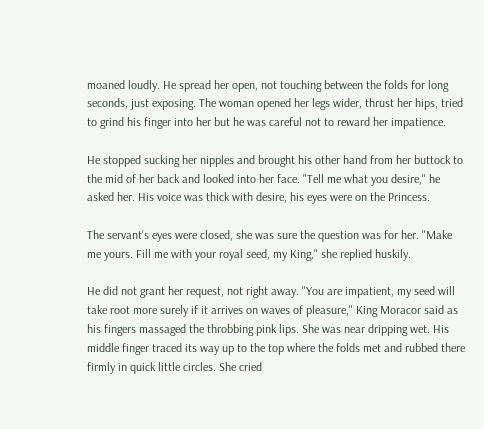moaned loudly. He spread her open, not touching between the folds for long seconds, just exposing. The woman opened her legs wider, thrust her hips, tried to grind his finger into her but he was careful not to reward her impatience.

He stopped sucking her nipples and brought his other hand from her buttock to the mid of her back and looked into her face. "Tell me what you desire," he asked her. His voice was thick with desire, his eyes were on the Princess.

The servant's eyes were closed, she was sure the question was for her. "Make me yours. Fill me with your royal seed, my King," she replied huskily.

He did not grant her request, not right away. "You are impatient, my seed will take root more surely if it arrives on waves of pleasure," King Moracor said as his fingers massaged the throbbing pink lips. She was near dripping wet. His middle finger traced its way up to the top where the folds met and rubbed there firmly in quick little circles. She cried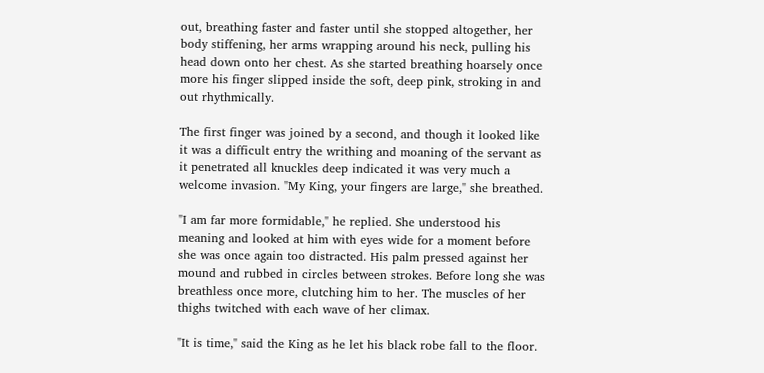out, breathing faster and faster until she stopped altogether, her body stiffening, her arms wrapping around his neck, pulling his head down onto her chest. As she started breathing hoarsely once more his finger slipped inside the soft, deep pink, stroking in and out rhythmically.

The first finger was joined by a second, and though it looked like it was a difficult entry the writhing and moaning of the servant as it penetrated all knuckles deep indicated it was very much a welcome invasion. "My King, your fingers are large," she breathed.

"I am far more formidable," he replied. She understood his meaning and looked at him with eyes wide for a moment before she was once again too distracted. His palm pressed against her mound and rubbed in circles between strokes. Before long she was breathless once more, clutching him to her. The muscles of her thighs twitched with each wave of her climax.

"It is time," said the King as he let his black robe fall to the floor.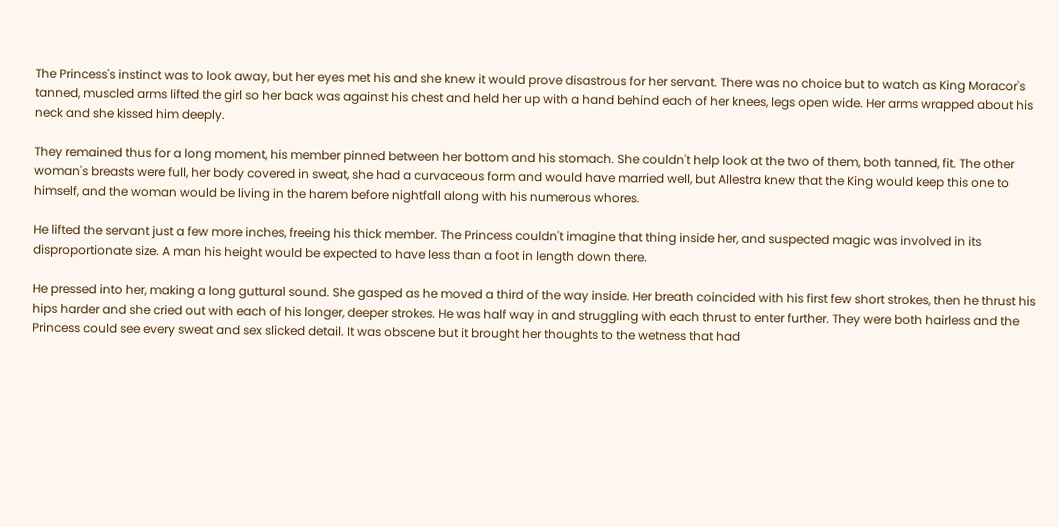The Princess's instinct was to look away, but her eyes met his and she knew it would prove disastrous for her servant. There was no choice but to watch as King Moracor's tanned, muscled arms lifted the girl so her back was against his chest and held her up with a hand behind each of her knees, legs open wide. Her arms wrapped about his neck and she kissed him deeply.

They remained thus for a long moment, his member pinned between her bottom and his stomach. She couldn't help look at the two of them, both tanned, fit. The other woman's breasts were full, her body covered in sweat, she had a curvaceous form and would have married well, but Allestra knew that the King would keep this one to himself, and the woman would be living in the harem before nightfall along with his numerous whores.

He lifted the servant just a few more inches, freeing his thick member. The Princess couldn't imagine that thing inside her, and suspected magic was involved in its disproportionate size. A man his height would be expected to have less than a foot in length down there.

He pressed into her, making a long guttural sound. She gasped as he moved a third of the way inside. Her breath coincided with his first few short strokes, then he thrust his hips harder and she cried out with each of his longer, deeper strokes. He was half way in and struggling with each thrust to enter further. They were both hairless and the Princess could see every sweat and sex slicked detail. It was obscene but it brought her thoughts to the wetness that had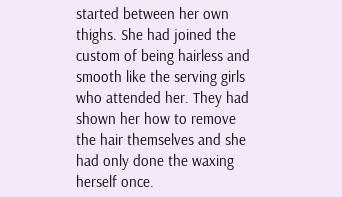started between her own thighs. She had joined the custom of being hairless and smooth like the serving girls who attended her. They had shown her how to remove the hair themselves and she had only done the waxing herself once.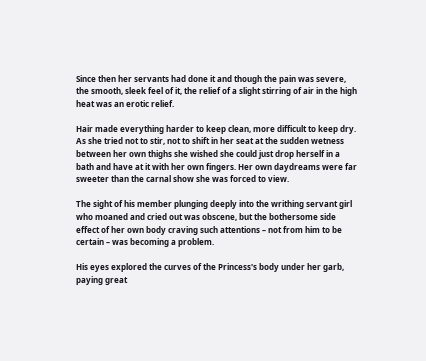Since then her servants had done it and though the pain was severe, the smooth, sleek feel of it, the relief of a slight stirring of air in the high heat was an erotic relief.

Hair made everything harder to keep clean, more difficult to keep dry. As she tried not to stir, not to shift in her seat at the sudden wetness between her own thighs she wished she could just drop herself in a bath and have at it with her own fingers. Her own daydreams were far sweeter than the carnal show she was forced to view.

The sight of his member plunging deeply into the writhing servant girl who moaned and cried out was obscene, but the bothersome side effect of her own body craving such attentions – not from him to be certain – was becoming a problem.

His eyes explored the curves of the Princess's body under her garb, paying great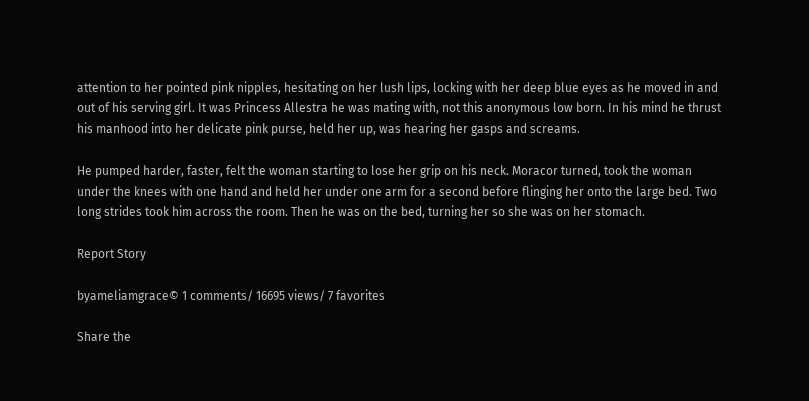attention to her pointed pink nipples, hesitating on her lush lips, locking with her deep blue eyes as he moved in and out of his serving girl. It was Princess Allestra he was mating with, not this anonymous low born. In his mind he thrust his manhood into her delicate pink purse, held her up, was hearing her gasps and screams.

He pumped harder, faster, felt the woman starting to lose her grip on his neck. Moracor turned, took the woman under the knees with one hand and held her under one arm for a second before flinging her onto the large bed. Two long strides took him across the room. Then he was on the bed, turning her so she was on her stomach.

Report Story

byameliamgrace© 1 comments/ 16695 views/ 7 favorites

Share the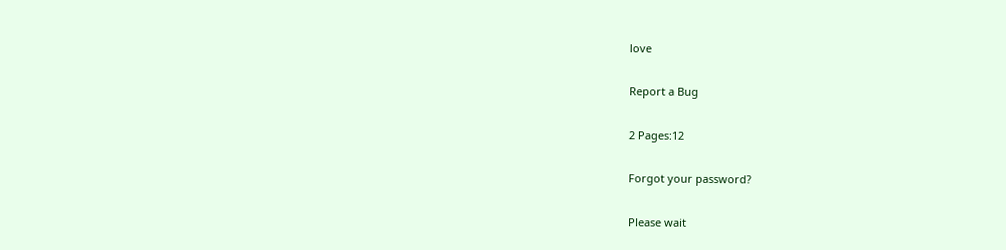love

Report a Bug

2 Pages:12

Forgot your password?

Please wait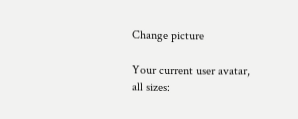Change picture

Your current user avatar, all sizes: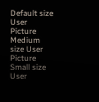Default size User Picture  Medium size User Picture  Small size User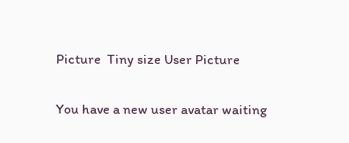Picture  Tiny size User Picture

You have a new user avatar waiting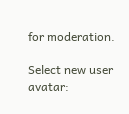for moderation.

Select new user avatar: